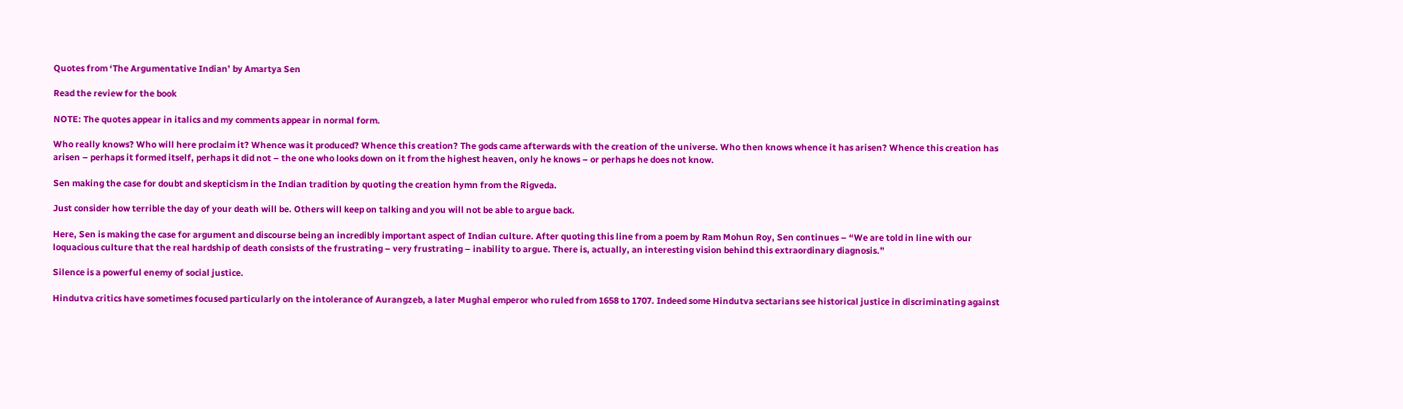Quotes from ‘The Argumentative Indian’ by Amartya Sen

Read the review for the book

NOTE: The quotes appear in italics and my comments appear in normal form.

Who really knows? Who will here proclaim it? Whence was it produced? Whence this creation? The gods came afterwards with the creation of the universe. Who then knows whence it has arisen? Whence this creation has arisen – perhaps it formed itself, perhaps it did not – the one who looks down on it from the highest heaven, only he knows – or perhaps he does not know.

Sen making the case for doubt and skepticism in the Indian tradition by quoting the creation hymn from the Rigveda.

Just consider how terrible the day of your death will be. Others will keep on talking and you will not be able to argue back.

Here, Sen is making the case for argument and discourse being an incredibly important aspect of Indian culture. After quoting this line from a poem by Ram Mohun Roy, Sen continues – “We are told in line with our loquacious culture that the real hardship of death consists of the frustrating – very frustrating – inability to argue. There is, actually, an interesting vision behind this extraordinary diagnosis.”

Silence is a powerful enemy of social justice.

Hindutva critics have sometimes focused particularly on the intolerance of Aurangzeb, a later Mughal emperor who ruled from 1658 to 1707. Indeed some Hindutva sectarians see historical justice in discriminating against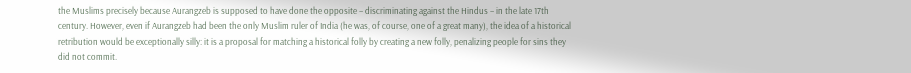the Muslims precisely because Aurangzeb is supposed to have done the opposite – discriminating against the Hindus – in the late 17th century. However, even if Aurangzeb had been the only Muslim ruler of India (he was, of course, one of a great many), the idea of a historical retribution would be exceptionally silly: it is a proposal for matching a historical folly by creating a new folly, penalizing people for sins they did not commit.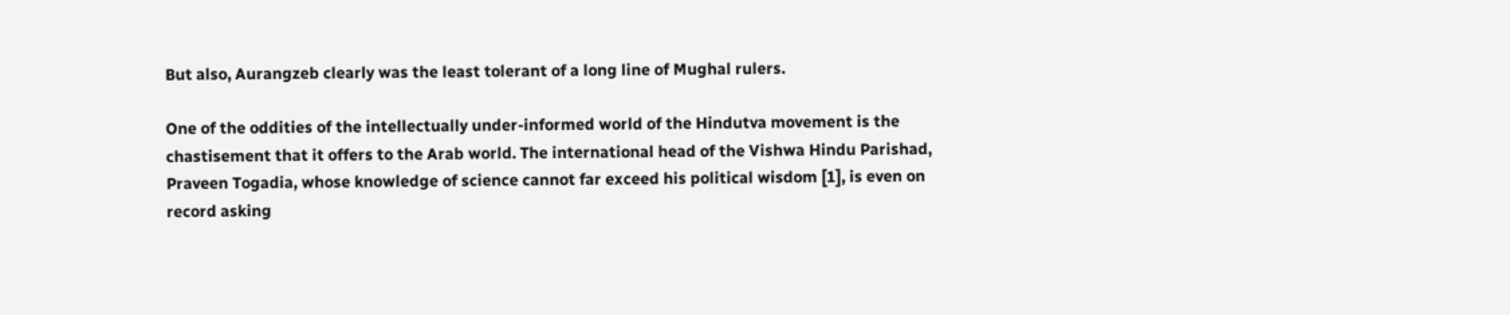But also, Aurangzeb clearly was the least tolerant of a long line of Mughal rulers.

One of the oddities of the intellectually under-informed world of the Hindutva movement is the chastisement that it offers to the Arab world. The international head of the Vishwa Hindu Parishad, Praveen Togadia, whose knowledge of science cannot far exceed his political wisdom [1], is even on record asking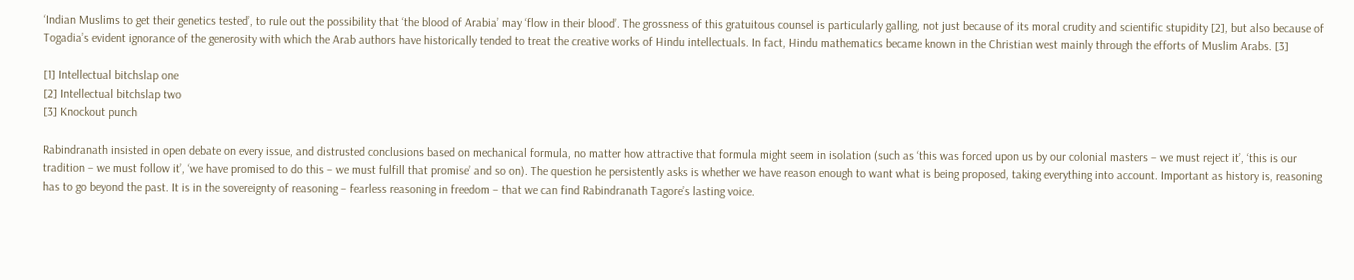‘Indian Muslims to get their genetics tested’, to rule out the possibility that ‘the blood of Arabia’ may ‘flow in their blood’. The grossness of this gratuitous counsel is particularly galling, not just because of its moral crudity and scientific stupidity [2], but also because of Togadia’s evident ignorance of the generosity with which the Arab authors have historically tended to treat the creative works of Hindu intellectuals. In fact, Hindu mathematics became known in the Christian west mainly through the efforts of Muslim Arabs. [3]

[1] Intellectual bitchslap one
[2] Intellectual bitchslap two
[3] Knockout punch

Rabindranath insisted in open debate on every issue, and distrusted conclusions based on mechanical formula, no matter how attractive that formula might seem in isolation (such as ‘this was forced upon us by our colonial masters – we must reject it’, ‘this is our tradition – we must follow it’, ‘we have promised to do this – we must fulfill that promise’ and so on). The question he persistently asks is whether we have reason enough to want what is being proposed, taking everything into account. Important as history is, reasoning has to go beyond the past. It is in the sovereignty of reasoning – fearless reasoning in freedom – that we can find Rabindranath Tagore’s lasting voice.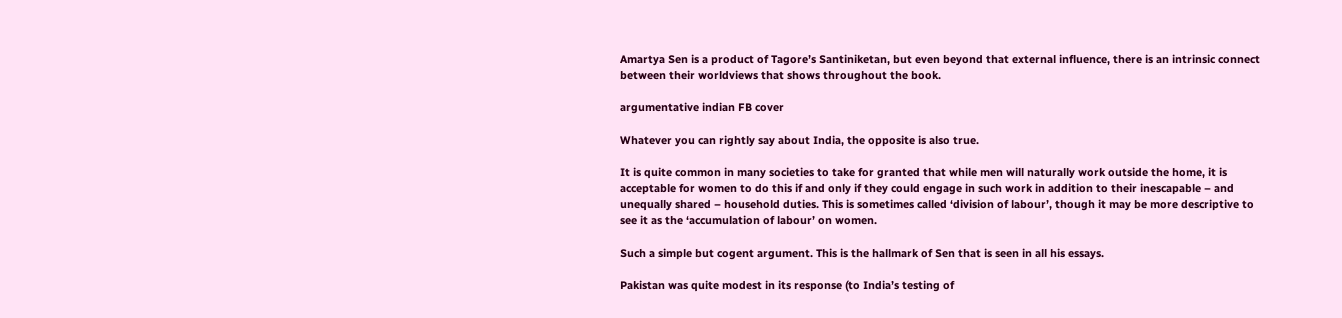Amartya Sen is a product of Tagore’s Santiniketan, but even beyond that external influence, there is an intrinsic connect between their worldviews that shows throughout the book.

argumentative indian FB cover

Whatever you can rightly say about India, the opposite is also true.

It is quite common in many societies to take for granted that while men will naturally work outside the home, it is acceptable for women to do this if and only if they could engage in such work in addition to their inescapable – and unequally shared – household duties. This is sometimes called ‘division of labour’, though it may be more descriptive to see it as the ‘accumulation of labour’ on women.

Such a simple but cogent argument. This is the hallmark of Sen that is seen in all his essays.

Pakistan was quite modest in its response (to India’s testing of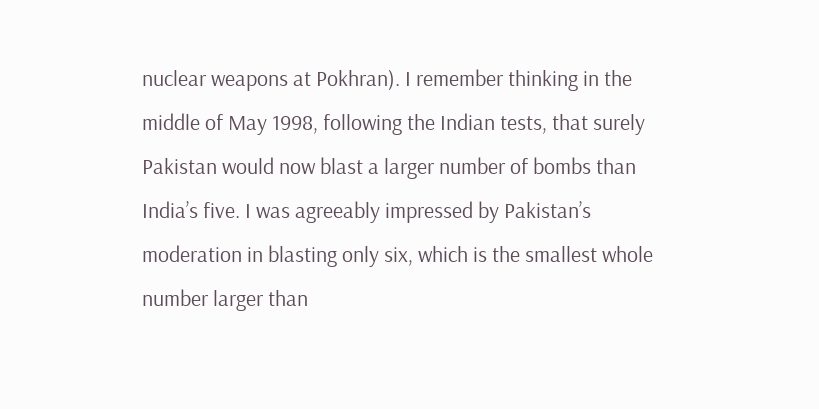nuclear weapons at Pokhran). I remember thinking in the middle of May 1998, following the Indian tests, that surely Pakistan would now blast a larger number of bombs than India’s five. I was agreeably impressed by Pakistan’s moderation in blasting only six, which is the smallest whole number larger than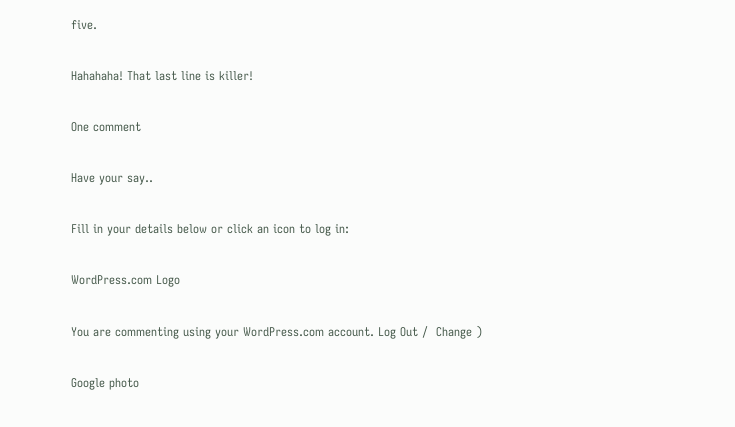five.

Hahahaha! That last line is killer!

One comment

Have your say..

Fill in your details below or click an icon to log in:

WordPress.com Logo

You are commenting using your WordPress.com account. Log Out /  Change )

Google photo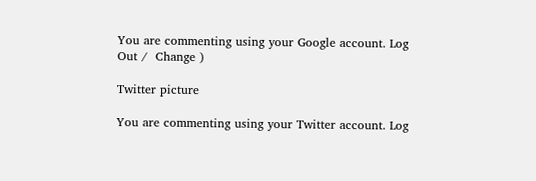You are commenting using your Google account. Log Out /  Change )

Twitter picture

You are commenting using your Twitter account. Log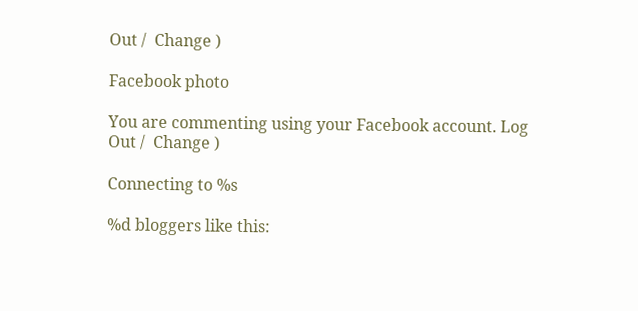Out /  Change )

Facebook photo

You are commenting using your Facebook account. Log Out /  Change )

Connecting to %s

%d bloggers like this: